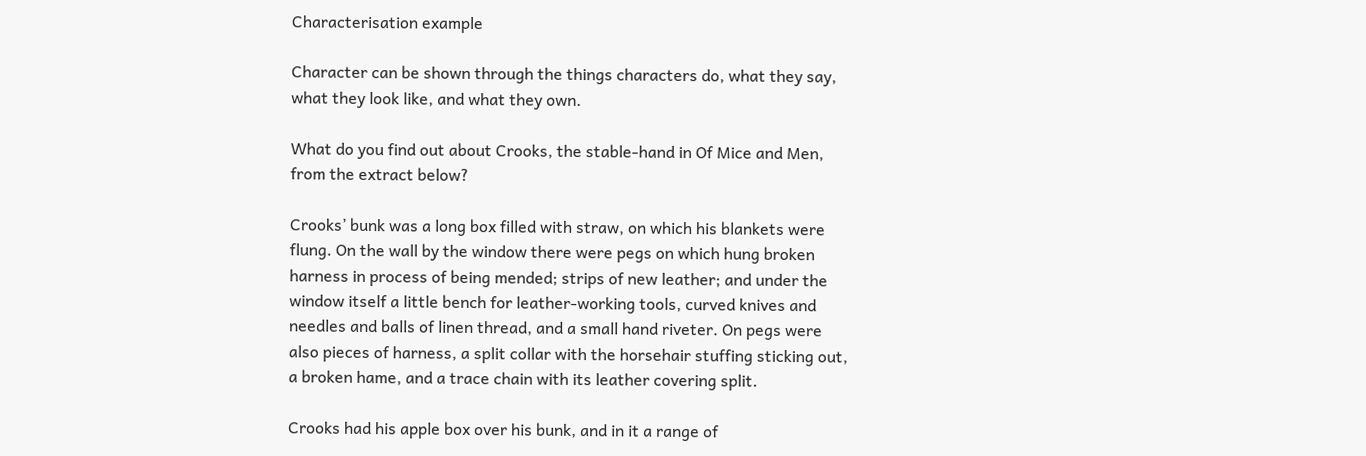Characterisation example

Character can be shown through the things characters do, what they say, what they look like, and what they own.

What do you find out about Crooks, the stable-hand in Of Mice and Men, from the extract below?

Crooks’ bunk was a long box filled with straw, on which his blankets were flung. On the wall by the window there were pegs on which hung broken harness in process of being mended; strips of new leather; and under the window itself a little bench for leather-working tools, curved knives and needles and balls of linen thread, and a small hand riveter. On pegs were also pieces of harness, a split collar with the horsehair stuffing sticking out, a broken hame, and a trace chain with its leather covering split.

Crooks had his apple box over his bunk, and in it a range of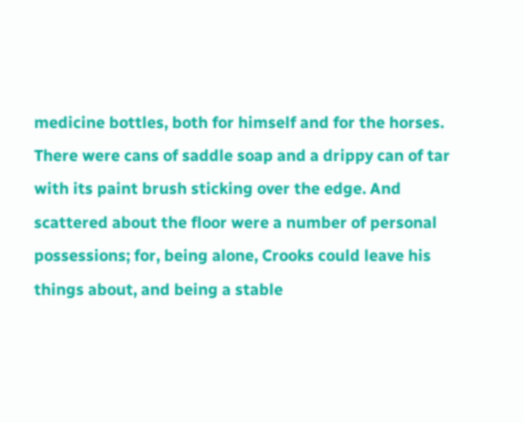medicine bottles, both for himself and for the horses. There were cans of saddle soap and a drippy can of tar with its paint brush sticking over the edge. And scattered about the floor were a number of personal possessions; for, being alone, Crooks could leave his things about, and being a stable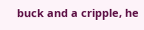buck and a cripple, he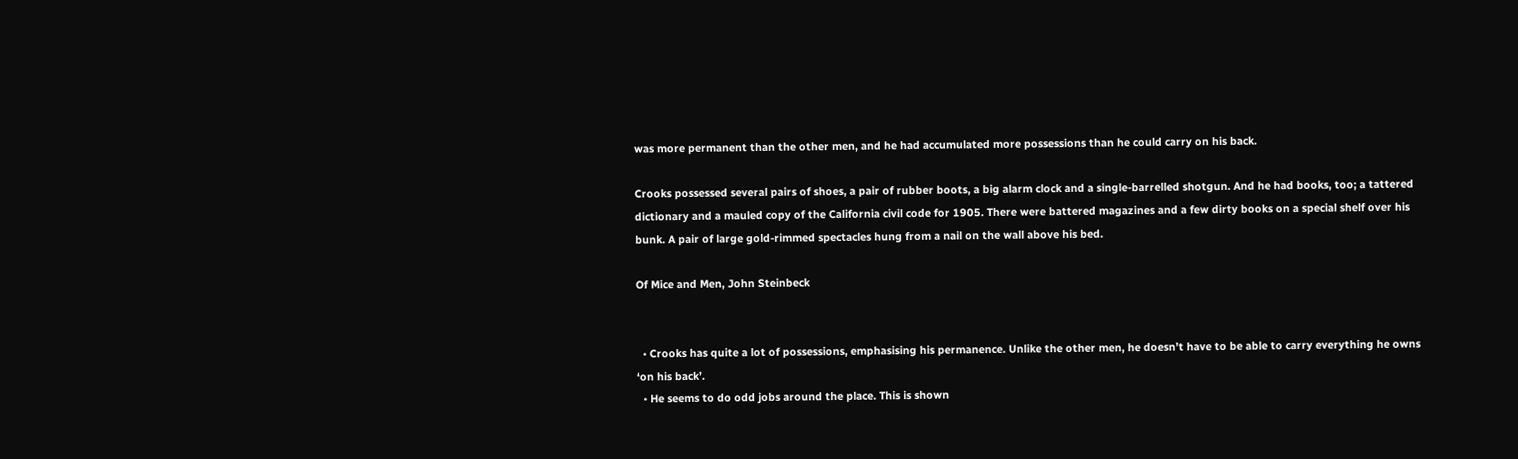was more permanent than the other men, and he had accumulated more possessions than he could carry on his back.

Crooks possessed several pairs of shoes, a pair of rubber boots, a big alarm clock and a single-barrelled shotgun. And he had books, too; a tattered dictionary and a mauled copy of the California civil code for 1905. There were battered magazines and a few dirty books on a special shelf over his bunk. A pair of large gold-rimmed spectacles hung from a nail on the wall above his bed.

Of Mice and Men, John Steinbeck


  • Crooks has quite a lot of possessions, emphasising his permanence. Unlike the other men, he doesn’t have to be able to carry everything he owns ‘on his back’.
  • He seems to do odd jobs around the place. This is shown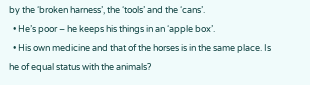by the ‘broken harness’, the ‘tools’ and the ‘cans’.
  • He’s poor – he keeps his things in an ‘apple box’.
  • His own medicine and that of the horses is in the same place. Is he of equal status with the animals?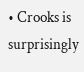• Crooks is surprisingly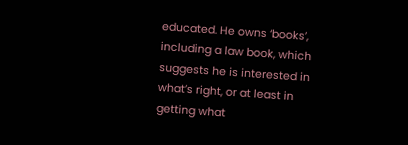educated. He owns ‘books’, including a law book, which suggests he is interested in what’s right, or at least in getting what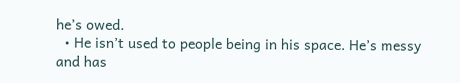he’s owed.
  • He isn’t used to people being in his space. He’s messy and has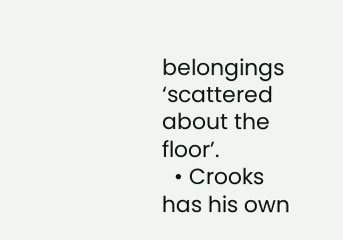belongings ‘scattered about the floor’.
  • Crooks has his own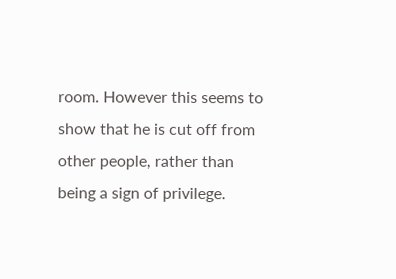room. However this seems to show that he is cut off from other people, rather than being a sign of privilege.